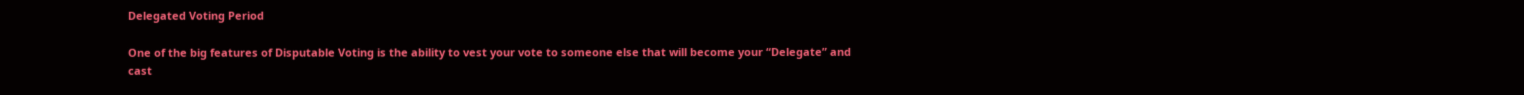Delegated Voting Period

One of the big features of Disputable Voting is the ability to vest your vote to someone else that will become your “Delegate” and cast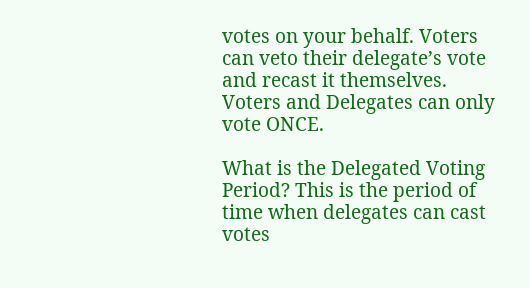votes on your behalf. Voters can veto their delegate’s vote and recast it themselves. Voters and Delegates can only vote ONCE.

What is the Delegated Voting Period? This is the period of time when delegates can cast votes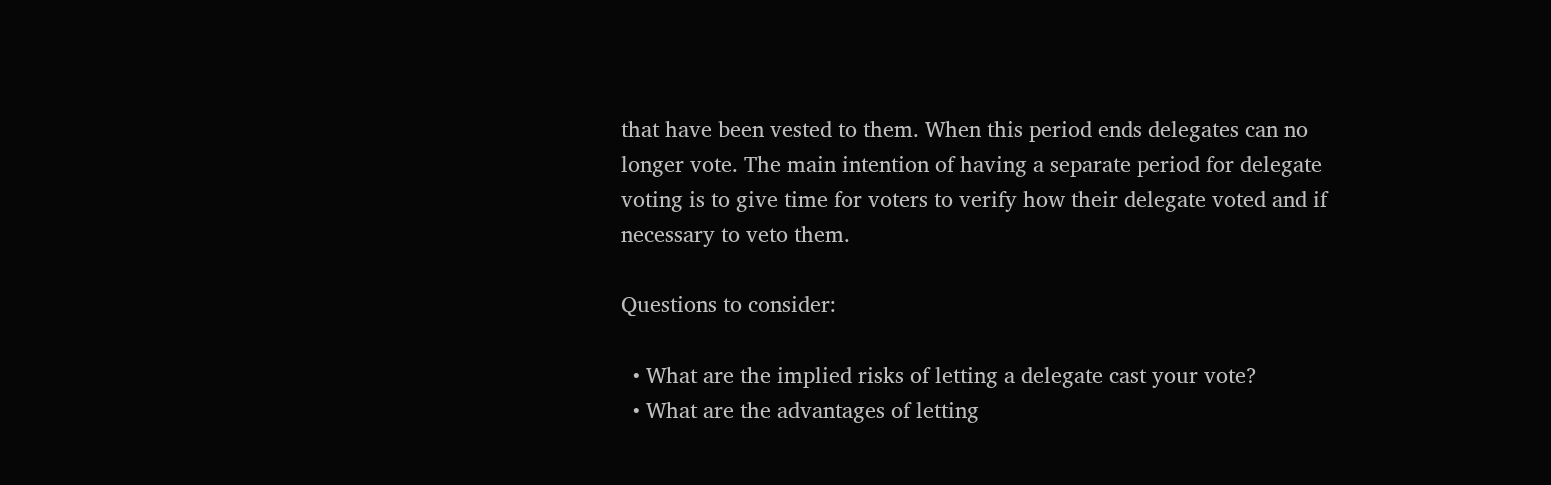that have been vested to them. When this period ends delegates can no longer vote. The main intention of having a separate period for delegate voting is to give time for voters to verify how their delegate voted and if necessary to veto them.

Questions to consider:

  • What are the implied risks of letting a delegate cast your vote?
  • What are the advantages of letting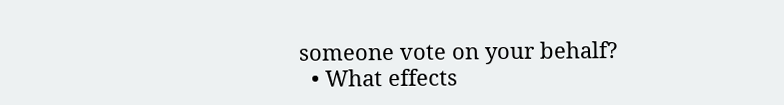someone vote on your behalf?
  • What effects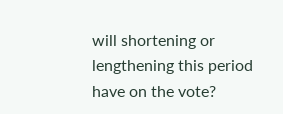will shortening or lengthening this period have on the vote?